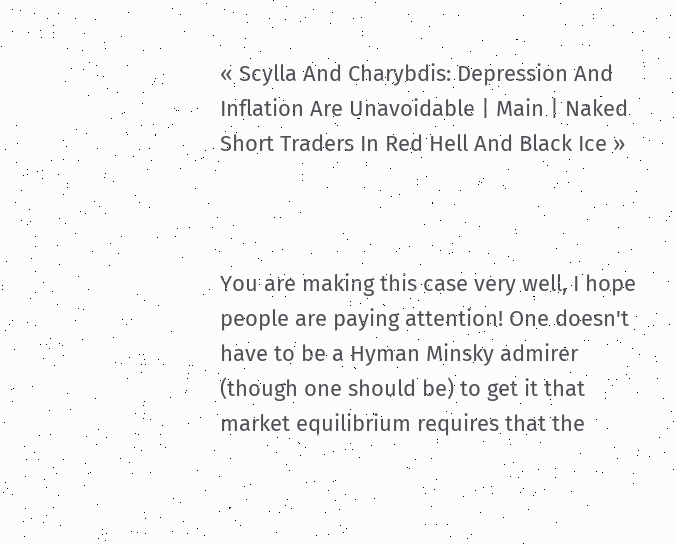« Scylla And Charybdis: Depression And Inflation Are Unavoidable | Main | Naked Short Traders In Red Hell And Black Ice »



You are making this case very well, I hope people are paying attention! One doesn't have to be a Hyman Minsky admirer (though one should be) to get it that market equilibrium requires that the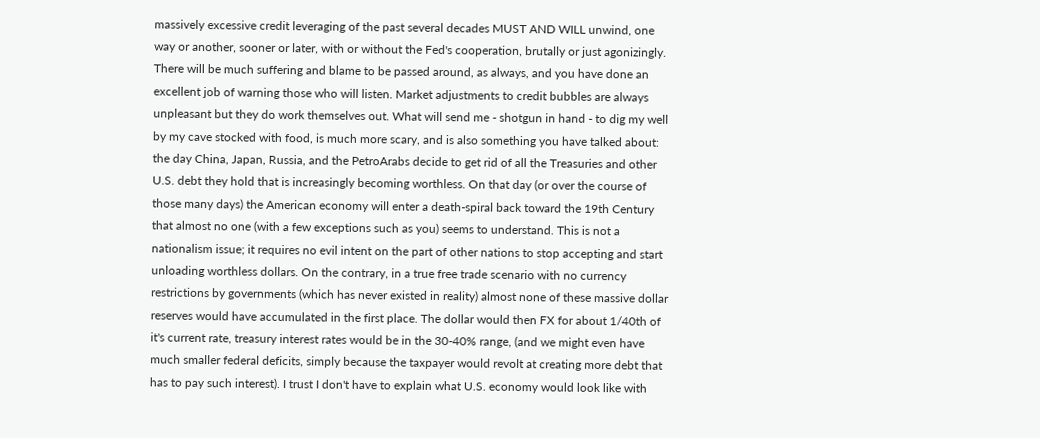massively excessive credit leveraging of the past several decades MUST AND WILL unwind, one way or another, sooner or later, with or without the Fed's cooperation, brutally or just agonizingly. There will be much suffering and blame to be passed around, as always, and you have done an excellent job of warning those who will listen. Market adjustments to credit bubbles are always unpleasant but they do work themselves out. What will send me - shotgun in hand - to dig my well by my cave stocked with food, is much more scary, and is also something you have talked about: the day China, Japan, Russia, and the PetroArabs decide to get rid of all the Treasuries and other U.S. debt they hold that is increasingly becoming worthless. On that day (or over the course of those many days) the American economy will enter a death-spiral back toward the 19th Century that almost no one (with a few exceptions such as you) seems to understand. This is not a nationalism issue; it requires no evil intent on the part of other nations to stop accepting and start unloading worthless dollars. On the contrary, in a true free trade scenario with no currency restrictions by governments (which has never existed in reality) almost none of these massive dollar reserves would have accumulated in the first place. The dollar would then FX for about 1/40th of it's current rate, treasury interest rates would be in the 30-40% range, (and we might even have much smaller federal deficits, simply because the taxpayer would revolt at creating more debt that has to pay such interest). I trust I don't have to explain what U.S. economy would look like with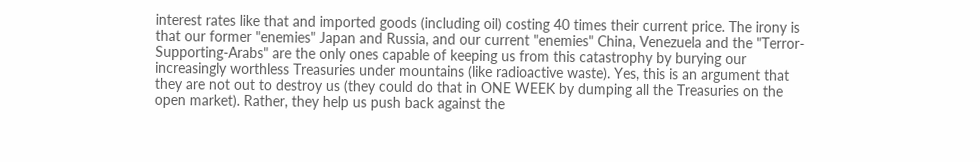interest rates like that and imported goods (including oil) costing 40 times their current price. The irony is that our former "enemies" Japan and Russia, and our current "enemies" China, Venezuela and the "Terror-Supporting-Arabs" are the only ones capable of keeping us from this catastrophy by burying our increasingly worthless Treasuries under mountains (like radioactive waste). Yes, this is an argument that they are not out to destroy us (they could do that in ONE WEEK by dumping all the Treasuries on the open market). Rather, they help us push back against the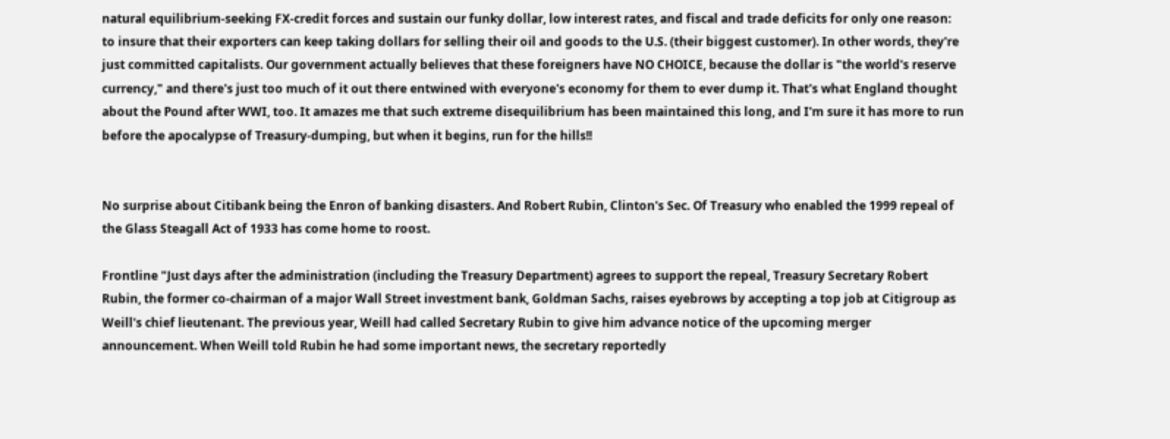natural equilibrium-seeking FX-credit forces and sustain our funky dollar, low interest rates, and fiscal and trade deficits for only one reason: to insure that their exporters can keep taking dollars for selling their oil and goods to the U.S. (their biggest customer). In other words, they're just committed capitalists. Our government actually believes that these foreigners have NO CHOICE, because the dollar is "the world's reserve currency," and there's just too much of it out there entwined with everyone's economy for them to ever dump it. That's what England thought about the Pound after WWI, too. It amazes me that such extreme disequilibrium has been maintained this long, and I'm sure it has more to run before the apocalypse of Treasury-dumping, but when it begins, run for the hills!!


No surprise about Citibank being the Enron of banking disasters. And Robert Rubin, Clinton's Sec. Of Treasury who enabled the 1999 repeal of the Glass Steagall Act of 1933 has come home to roost.

Frontline "Just days after the administration (including the Treasury Department) agrees to support the repeal, Treasury Secretary Robert Rubin, the former co-chairman of a major Wall Street investment bank, Goldman Sachs, raises eyebrows by accepting a top job at Citigroup as Weill's chief lieutenant. The previous year, Weill had called Secretary Rubin to give him advance notice of the upcoming merger announcement. When Weill told Rubin he had some important news, the secretary reportedly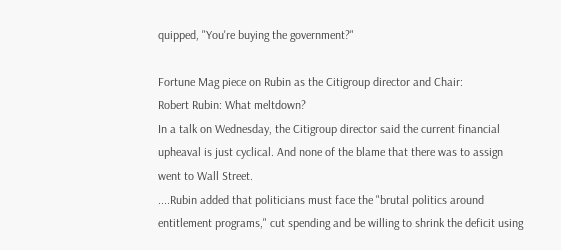quipped, "You're buying the government?"

Fortune Mag piece on Rubin as the Citigroup director and Chair:
Robert Rubin: What meltdown?
In a talk on Wednesday, the Citigroup director said the current financial upheaval is just cyclical. And none of the blame that there was to assign went to Wall Street.
....Rubin added that politicians must face the "brutal politics around entitlement programs," cut spending and be willing to shrink the deficit using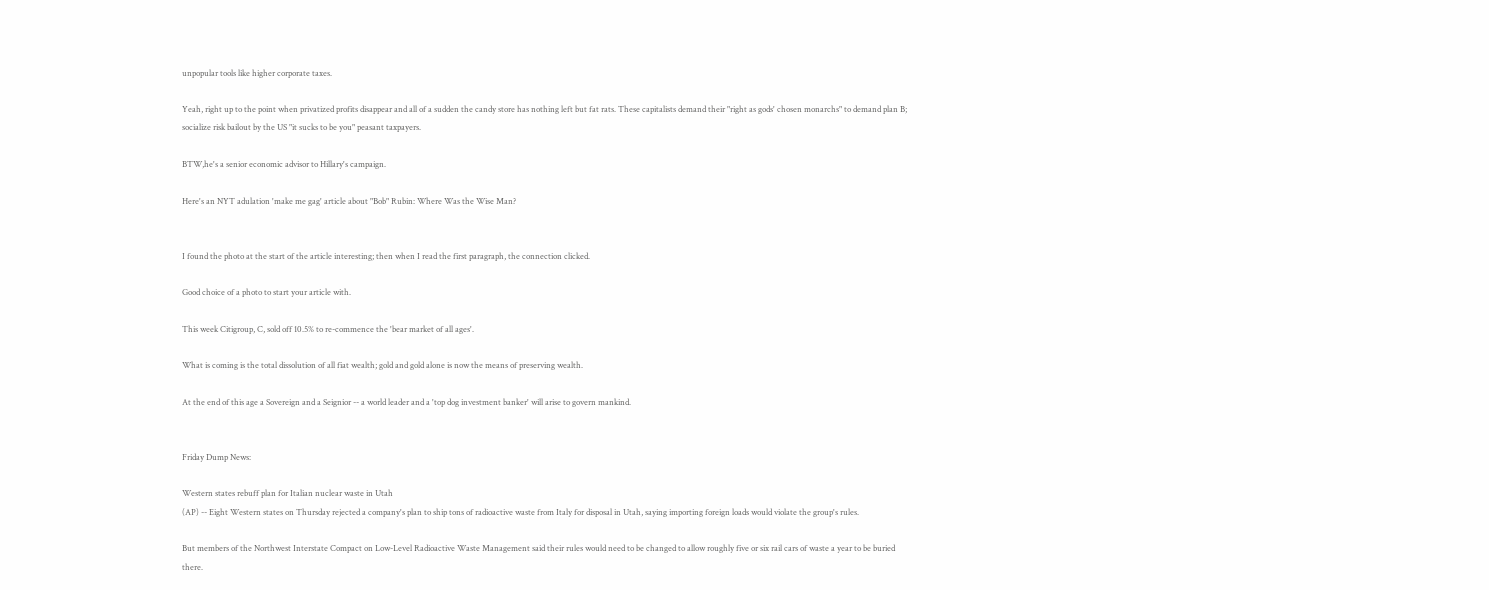unpopular tools like higher corporate taxes.

Yeah, right up to the point when privatized profits disappear and all of a sudden the candy store has nothing left but fat rats. These capitalists demand their "right as gods' chosen monarchs" to demand plan B; socialize risk bailout by the US "it sucks to be you" peasant taxpayers.

BTW,he's a senior economic advisor to Hillary's campaign.

Here's an NYT adulation 'make me gag' article about "Bob" Rubin: Where Was the Wise Man?


I found the photo at the start of the article interesting; then when I read the first paragraph, the connection clicked.

Good choice of a photo to start your article with.

This week Citigroup, C, sold off 10.5% to re-commence the 'bear market of all ages'.

What is coming is the total dissolution of all fiat wealth; gold and gold alone is now the means of preserving wealth.

At the end of this age a Sovereign and a Seignior -- a world leader and a 'top dog investment banker' will arise to govern mankind.


Friday Dump News:

Western states rebuff plan for Italian nuclear waste in Utah
(AP) -- Eight Western states on Thursday rejected a company's plan to ship tons of radioactive waste from Italy for disposal in Utah, saying importing foreign loads would violate the group's rules.

But members of the Northwest Interstate Compact on Low-Level Radioactive Waste Management said their rules would need to be changed to allow roughly five or six rail cars of waste a year to be buried there.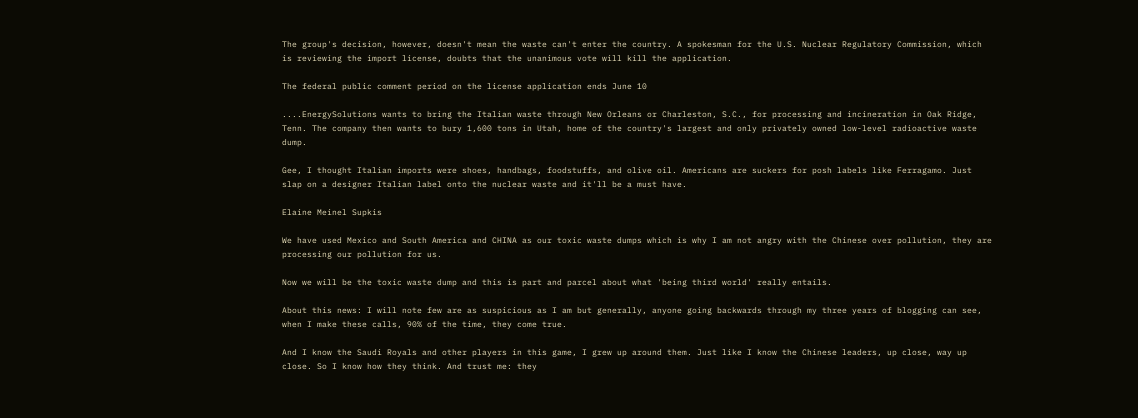The group's decision, however, doesn't mean the waste can't enter the country. A spokesman for the U.S. Nuclear Regulatory Commission, which is reviewing the import license, doubts that the unanimous vote will kill the application.

The federal public comment period on the license application ends June 10

....EnergySolutions wants to bring the Italian waste through New Orleans or Charleston, S.C., for processing and incineration in Oak Ridge, Tenn. The company then wants to bury 1,600 tons in Utah, home of the country's largest and only privately owned low-level radioactive waste dump.

Gee, I thought Italian imports were shoes, handbags, foodstuffs, and olive oil. Americans are suckers for posh labels like Ferragamo. Just slap on a designer Italian label onto the nuclear waste and it'll be a must have.

Elaine Meinel Supkis

We have used Mexico and South America and CHINA as our toxic waste dumps which is why I am not angry with the Chinese over pollution, they are processing our pollution for us.

Now we will be the toxic waste dump and this is part and parcel about what 'being third world' really entails.

About this news: I will note few are as suspicious as I am but generally, anyone going backwards through my three years of blogging can see, when I make these calls, 90% of the time, they come true.

And I know the Saudi Royals and other players in this game, I grew up around them. Just like I know the Chinese leaders, up close, way up close. So I know how they think. And trust me: they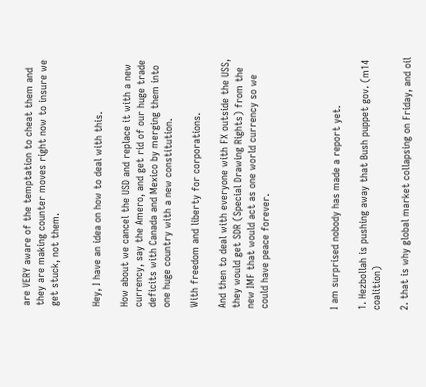are VERY aware of the temptation to cheat them and they are making counter moves right now to insure we get stuck, not them.


Hey, I have an idea on how to deal with this.

How about we cancel the USD and replace it with a new currency, say the Amero, and get rid of our huge trade deficits with Canada and Mexico by merging them into one huge country with a new constitution.

With freedom and liberty for corporations.

And then to deal with everyone with FX outside the USS, they would get SDR (Special Drawing Rights) from the new IMF that would act as one world currency so we could have peace forever.




I am surprised nobody has made a report yet.

1. Hezbollah is pushing away that Bush puppet gov. (m14 coalition)

2. that is why global market collapsing on Friday, and oil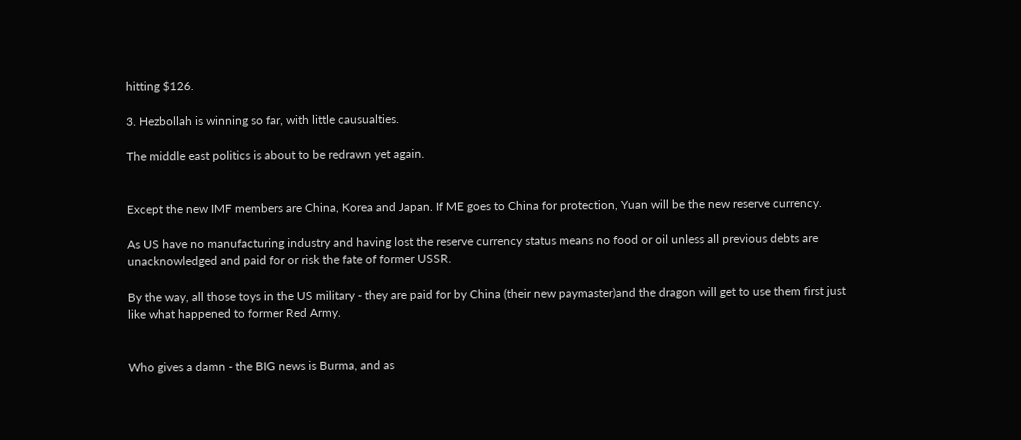hitting $126.

3. Hezbollah is winning so far, with little causualties.

The middle east politics is about to be redrawn yet again.


Except the new IMF members are China, Korea and Japan. If ME goes to China for protection, Yuan will be the new reserve currency.

As US have no manufacturing industry and having lost the reserve currency status means no food or oil unless all previous debts are unacknowledged and paid for or risk the fate of former USSR.

By the way, all those toys in the US military - they are paid for by China (their new paymaster)and the dragon will get to use them first just like what happened to former Red Army.


Who gives a damn - the BIG news is Burma, and as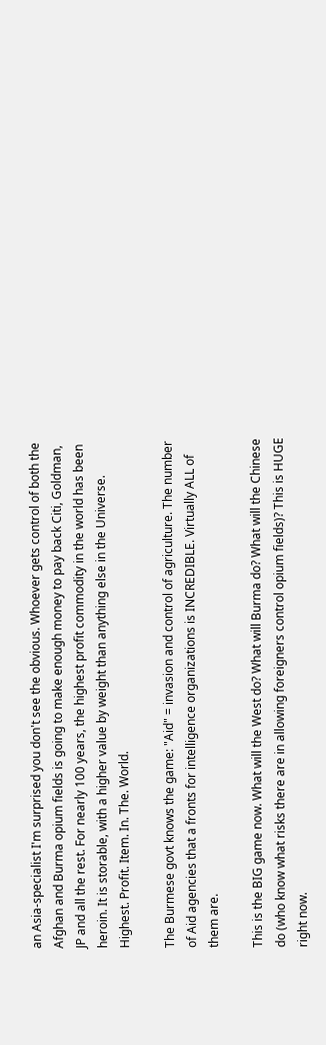an Asia-specialist I'm surprised you don't see the obvious. Whoever gets control of both the Afghan and Burma opium fields is going to make enough money to pay back Citi, Goldman, JP and all the rest. For nearly 100 years, the highest profit commodity in the world has been heroin. It is storable, with a higher value by weight than anything else in the Universe. Highest. Profit. Item. In. The. World.

The Burmese govt knows the game: "Aid" = invasion and control of agriculture. The number of Aid agencies that a fronts for intelligence organizations is INCREDIBLE. Virtually ALL of them are.

This is the BIG game now. What will the West do? What will Burma do? What will the Chinese do (who know what risks there are in allowing foreigners control opium fields)? This is HUGE right now.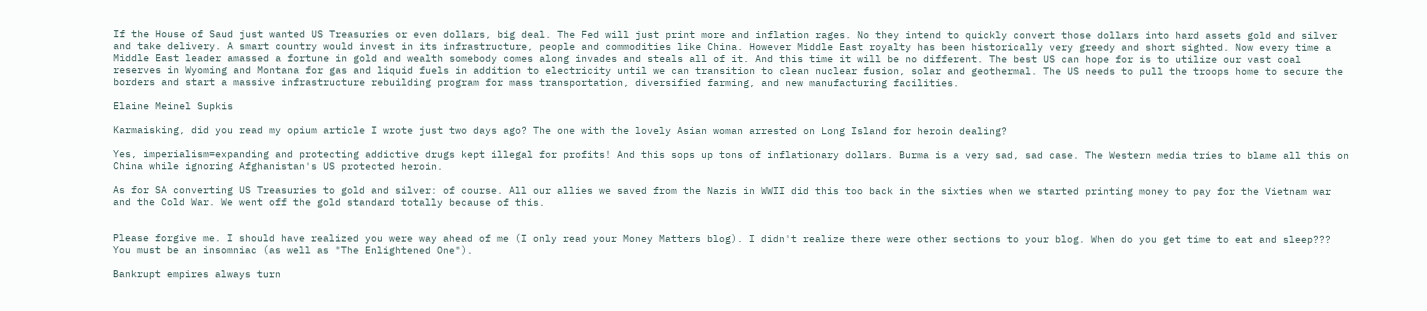If the House of Saud just wanted US Treasuries or even dollars, big deal. The Fed will just print more and inflation rages. No they intend to quickly convert those dollars into hard assets gold and silver and take delivery. A smart country would invest in its infrastructure, people and commodities like China. However Middle East royalty has been historically very greedy and short sighted. Now every time a Middle East leader amassed a fortune in gold and wealth somebody comes along invades and steals all of it. And this time it will be no different. The best US can hope for is to utilize our vast coal reserves in Wyoming and Montana for gas and liquid fuels in addition to electricity until we can transition to clean nuclear fusion, solar and geothermal. The US needs to pull the troops home to secure the borders and start a massive infrastructure rebuilding program for mass transportation, diversified farming, and new manufacturing facilities.

Elaine Meinel Supkis

Karmaisking, did you read my opium article I wrote just two days ago? The one with the lovely Asian woman arrested on Long Island for heroin dealing?

Yes, imperialism=expanding and protecting addictive drugs kept illegal for profits! And this sops up tons of inflationary dollars. Burma is a very sad, sad case. The Western media tries to blame all this on China while ignoring Afghanistan's US protected heroin.

As for SA converting US Treasuries to gold and silver: of course. All our allies we saved from the Nazis in WWII did this too back in the sixties when we started printing money to pay for the Vietnam war and the Cold War. We went off the gold standard totally because of this.


Please forgive me. I should have realized you were way ahead of me (I only read your Money Matters blog). I didn't realize there were other sections to your blog. When do you get time to eat and sleep??? You must be an insomniac (as well as "The Enlightened One").

Bankrupt empires always turn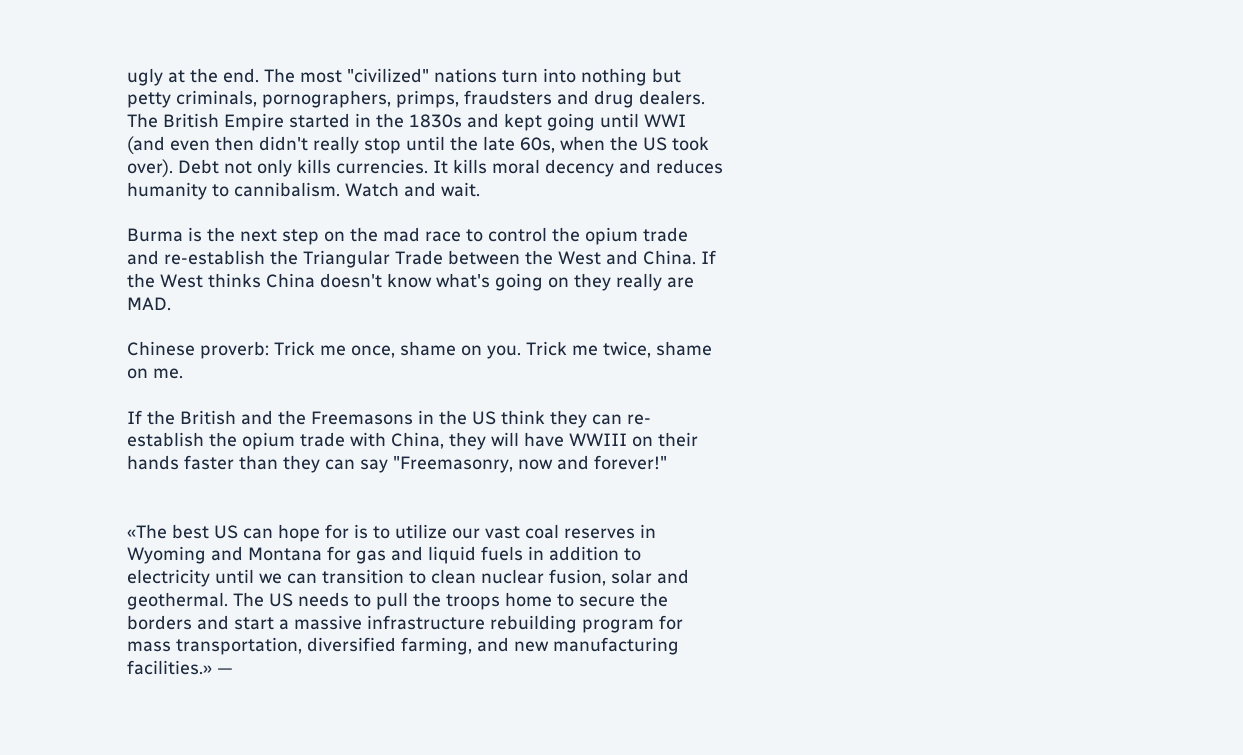ugly at the end. The most "civilized" nations turn into nothing but petty criminals, pornographers, primps, fraudsters and drug dealers. The British Empire started in the 1830s and kept going until WWI (and even then didn't really stop until the late 60s, when the US took over). Debt not only kills currencies. It kills moral decency and reduces humanity to cannibalism. Watch and wait.

Burma is the next step on the mad race to control the opium trade and re-establish the Triangular Trade between the West and China. If the West thinks China doesn't know what's going on they really are MAD.

Chinese proverb: Trick me once, shame on you. Trick me twice, shame on me.

If the British and the Freemasons in the US think they can re-establish the opium trade with China, they will have WWIII on their hands faster than they can say "Freemasonry, now and forever!"


«The best US can hope for is to utilize our vast coal reserves in Wyoming and Montana for gas and liquid fuels in addition to electricity until we can transition to clean nuclear fusion, solar and geothermal. The US needs to pull the troops home to secure the borders and start a massive infrastructure rebuilding program for mass transportation, diversified farming, and new manufacturing facilities.» —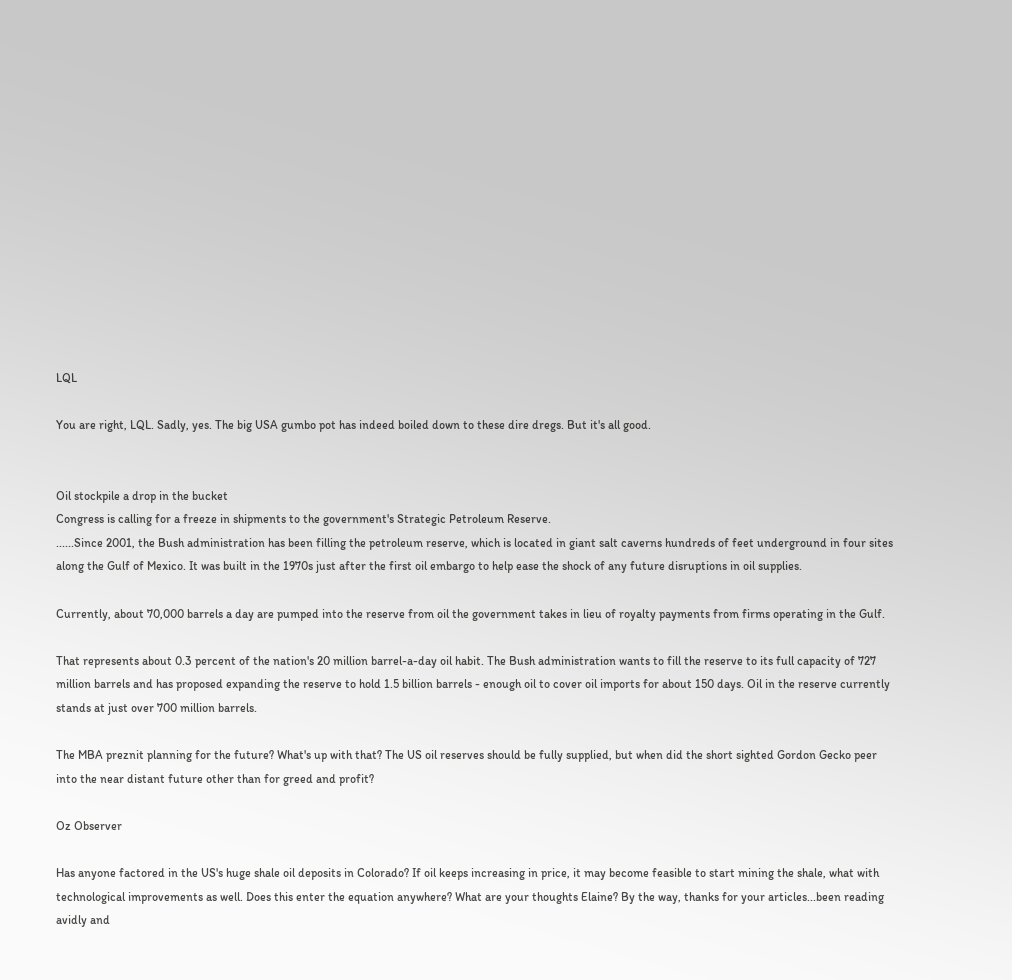LQL

You are right, LQL. Sadly, yes. The big USA gumbo pot has indeed boiled down to these dire dregs. But it's all good.


Oil stockpile a drop in the bucket
Congress is calling for a freeze in shipments to the government's Strategic Petroleum Reserve.
......Since 2001, the Bush administration has been filling the petroleum reserve, which is located in giant salt caverns hundreds of feet underground in four sites along the Gulf of Mexico. It was built in the 1970s just after the first oil embargo to help ease the shock of any future disruptions in oil supplies.

Currently, about 70,000 barrels a day are pumped into the reserve from oil the government takes in lieu of royalty payments from firms operating in the Gulf.

That represents about 0.3 percent of the nation's 20 million barrel-a-day oil habit. The Bush administration wants to fill the reserve to its full capacity of 727 million barrels and has proposed expanding the reserve to hold 1.5 billion barrels - enough oil to cover oil imports for about 150 days. Oil in the reserve currently stands at just over 700 million barrels.

The MBA preznit planning for the future? What's up with that? The US oil reserves should be fully supplied, but when did the short sighted Gordon Gecko peer into the near distant future other than for greed and profit?

Oz Observer

Has anyone factored in the US's huge shale oil deposits in Colorado? If oil keeps increasing in price, it may become feasible to start mining the shale, what with technological improvements as well. Does this enter the equation anywhere? What are your thoughts Elaine? By the way, thanks for your articles...been reading avidly and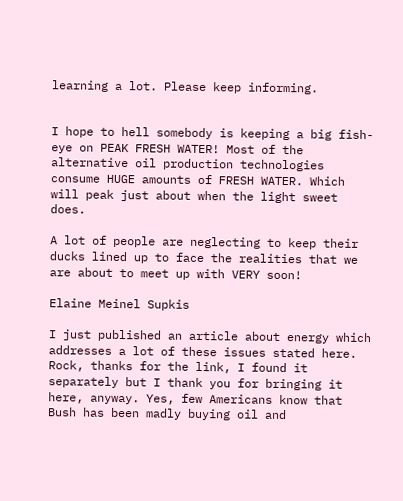learning a lot. Please keep informing.


I hope to hell somebody is keeping a big fish-eye on PEAK FRESH WATER! Most of the alternative oil production technologies consume HUGE amounts of FRESH WATER. Which will peak just about when the light sweet does.

A lot of people are neglecting to keep their ducks lined up to face the realities that we are about to meet up with VERY soon!

Elaine Meinel Supkis

I just published an article about energy which addresses a lot of these issues stated here. Rock, thanks for the link, I found it separately but I thank you for bringing it here, anyway. Yes, few Americans know that Bush has been madly buying oil and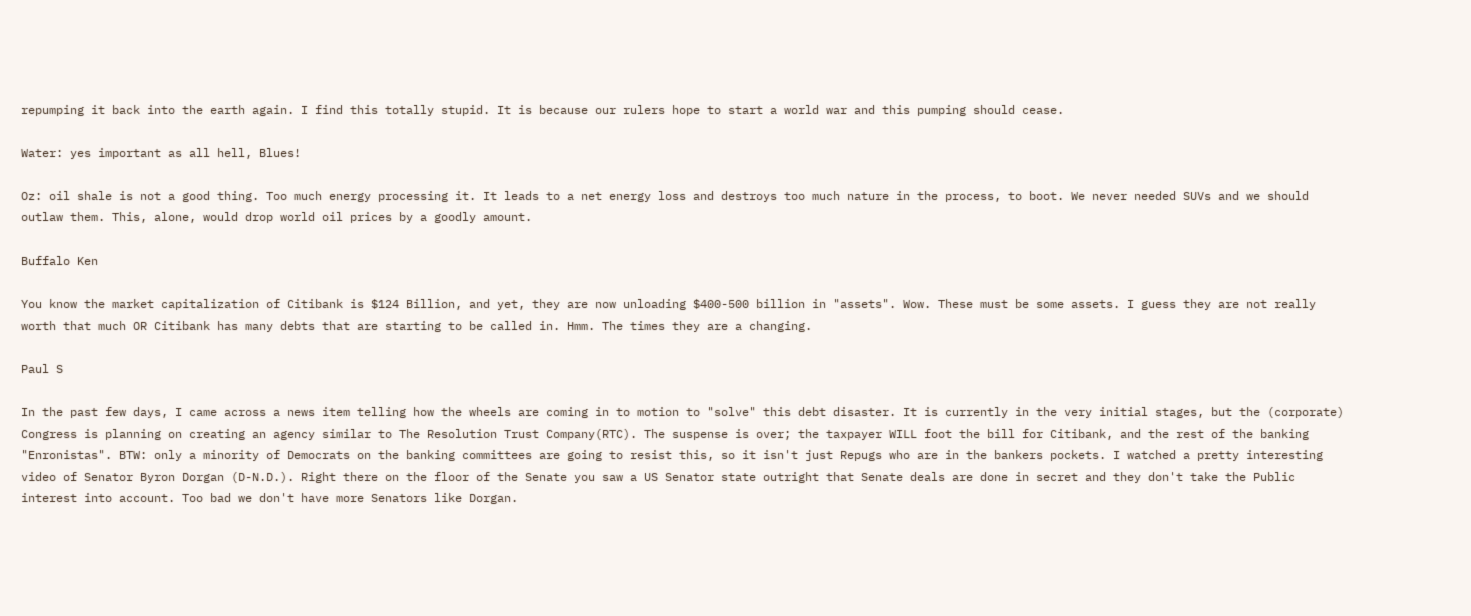repumping it back into the earth again. I find this totally stupid. It is because our rulers hope to start a world war and this pumping should cease.

Water: yes important as all hell, Blues!

Oz: oil shale is not a good thing. Too much energy processing it. It leads to a net energy loss and destroys too much nature in the process, to boot. We never needed SUVs and we should outlaw them. This, alone, would drop world oil prices by a goodly amount.

Buffalo Ken

You know the market capitalization of Citibank is $124 Billion, and yet, they are now unloading $400-500 billion in "assets". Wow. These must be some assets. I guess they are not really worth that much OR Citibank has many debts that are starting to be called in. Hmm. The times they are a changing.

Paul S

In the past few days, I came across a news item telling how the wheels are coming in to motion to "solve" this debt disaster. It is currently in the very initial stages, but the (corporate) Congress is planning on creating an agency similar to The Resolution Trust Company(RTC). The suspense is over; the taxpayer WILL foot the bill for Citibank, and the rest of the banking "Enronistas". BTW: only a minority of Democrats on the banking committees are going to resist this, so it isn't just Repugs who are in the bankers pockets. I watched a pretty interesting video of Senator Byron Dorgan (D-N.D.). Right there on the floor of the Senate you saw a US Senator state outright that Senate deals are done in secret and they don't take the Public interest into account. Too bad we don't have more Senators like Dorgan.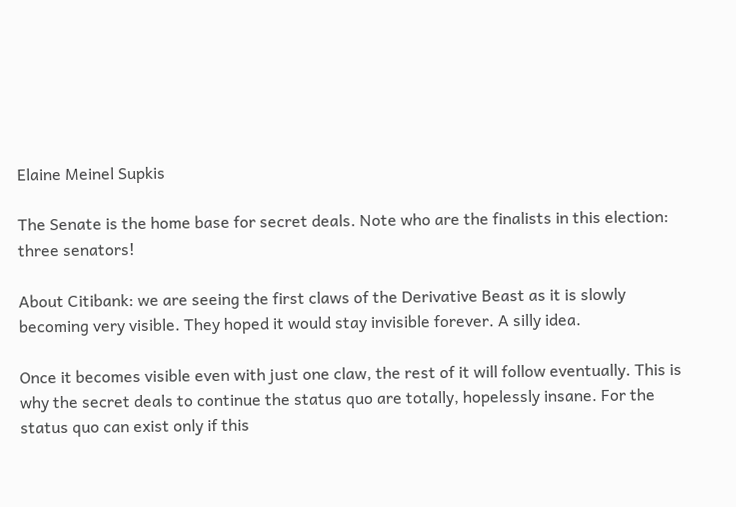Elaine Meinel Supkis

The Senate is the home base for secret deals. Note who are the finalists in this election: three senators!

About Citibank: we are seeing the first claws of the Derivative Beast as it is slowly becoming very visible. They hoped it would stay invisible forever. A silly idea.

Once it becomes visible even with just one claw, the rest of it will follow eventually. This is why the secret deals to continue the status quo are totally, hopelessly insane. For the status quo can exist only if this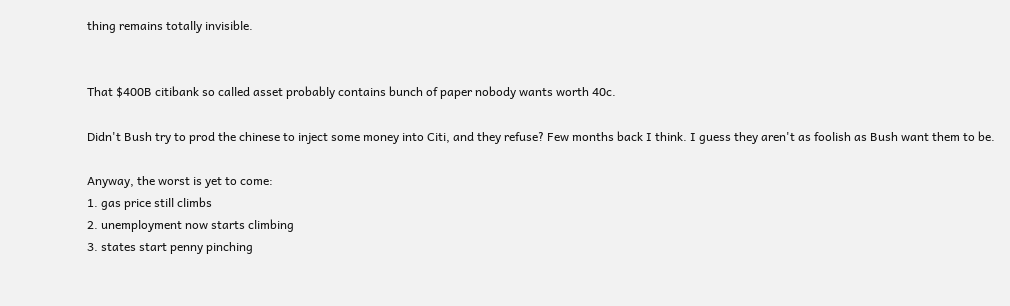thing remains totally invisible.


That $400B citibank so called asset probably contains bunch of paper nobody wants worth 40c.

Didn't Bush try to prod the chinese to inject some money into Citi, and they refuse? Few months back I think. I guess they aren't as foolish as Bush want them to be.

Anyway, the worst is yet to come:
1. gas price still climbs
2. unemployment now starts climbing
3. states start penny pinching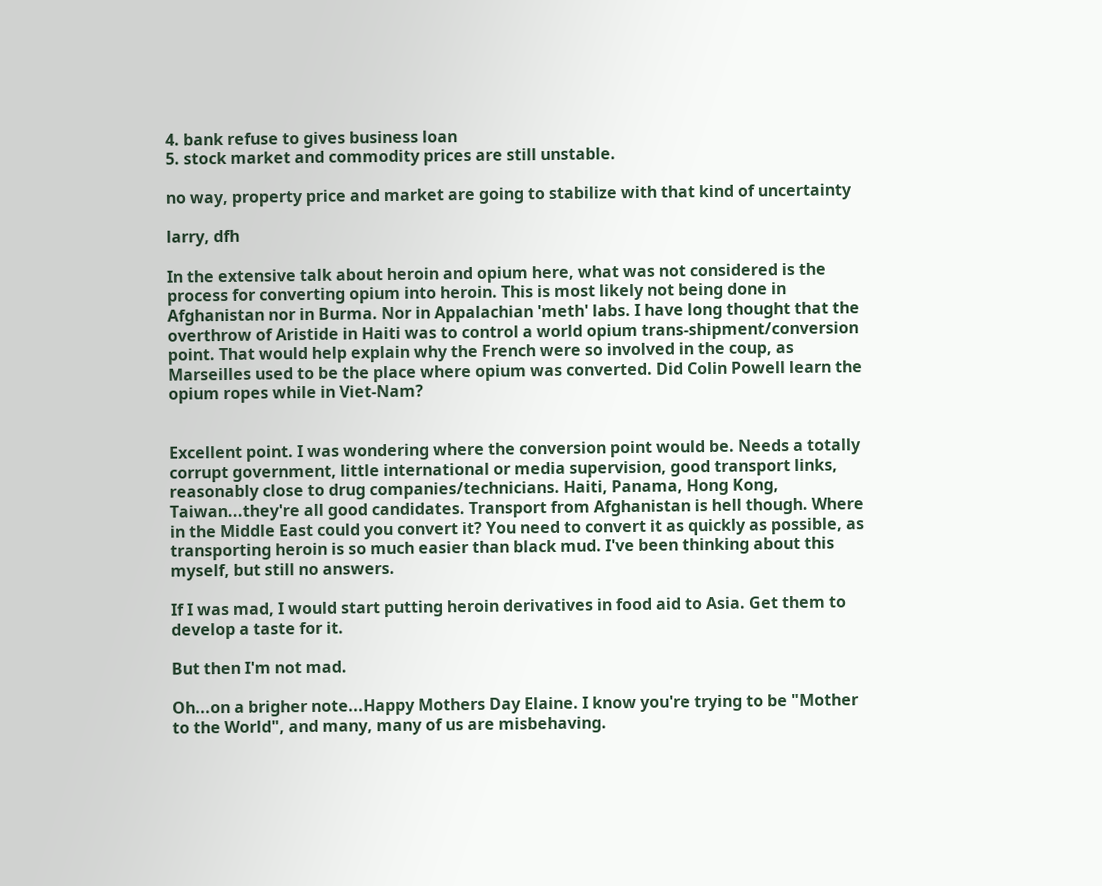4. bank refuse to gives business loan
5. stock market and commodity prices are still unstable.

no way, property price and market are going to stabilize with that kind of uncertainty

larry, dfh

In the extensive talk about heroin and opium here, what was not considered is the process for converting opium into heroin. This is most likely not being done in Afghanistan nor in Burma. Nor in Appalachian 'meth' labs. I have long thought that the overthrow of Aristide in Haiti was to control a world opium trans-shipment/conversion point. That would help explain why the French were so involved in the coup, as Marseilles used to be the place where opium was converted. Did Colin Powell learn the opium ropes while in Viet-Nam?


Excellent point. I was wondering where the conversion point would be. Needs a totally corrupt government, little international or media supervision, good transport links, reasonably close to drug companies/technicians. Haiti, Panama, Hong Kong, Taiwan...they're all good candidates. Transport from Afghanistan is hell though. Where in the Middle East could you convert it? You need to convert it as quickly as possible, as transporting heroin is so much easier than black mud. I've been thinking about this myself, but still no answers.

If I was mad, I would start putting heroin derivatives in food aid to Asia. Get them to develop a taste for it.

But then I'm not mad.

Oh...on a brigher note...Happy Mothers Day Elaine. I know you're trying to be "Mother to the World", and many, many of us are misbehaving.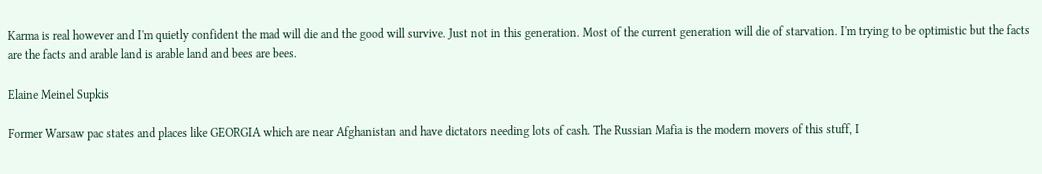Karma is real however and I'm quietly confident the mad will die and the good will survive. Just not in this generation. Most of the current generation will die of starvation. I'm trying to be optimistic but the facts are the facts and arable land is arable land and bees are bees.

Elaine Meinel Supkis

Former Warsaw pac states and places like GEORGIA which are near Afghanistan and have dictators needing lots of cash. The Russian Mafia is the modern movers of this stuff, I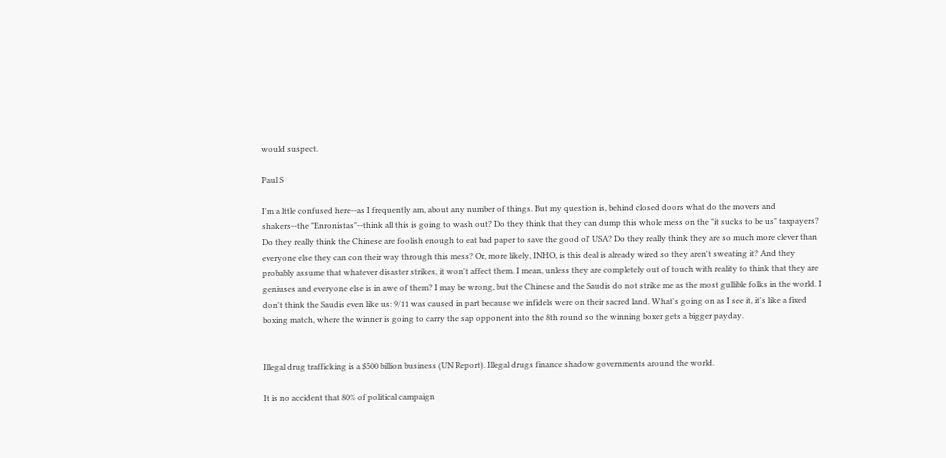would suspect.

Paul S

I'm a lttle confused here--as I frequently am, about any number of things. But my question is, behind closed doors what do the movers and shakers--the "Enronistas"--think all this is going to wash out? Do they think that they can dump this whole mess on the "it sucks to be us" taxpayers? Do they really think the Chinese are foolish enough to eat bad paper to save the good ol' USA? Do they really think they are so much more clever than everyone else they can con their way through this mess? Or, more likely, INHO, is this deal is already wired so they aren't sweating it? And they probably assume that whatever disaster strikes, it won't affect them. I mean, unless they are completely out of touch with reality to think that they are geniuses and everyone else is in awe of them? I may be wrong, but the Chinese and the Saudis do not strike me as the most gullible folks in the world. I don't think the Saudis even like us: 9/11 was caused in part because we infidels were on their sacred land. What's going on as I see it, it's like a fixed boxing match, where the winner is going to carry the sap opponent into the 8th round so the winning boxer gets a bigger payday.


Illegal drug trafficking is a $500 billion business (UN Report). Illegal drugs finance shadow governments around the world.

It is no accident that 80% of political campaign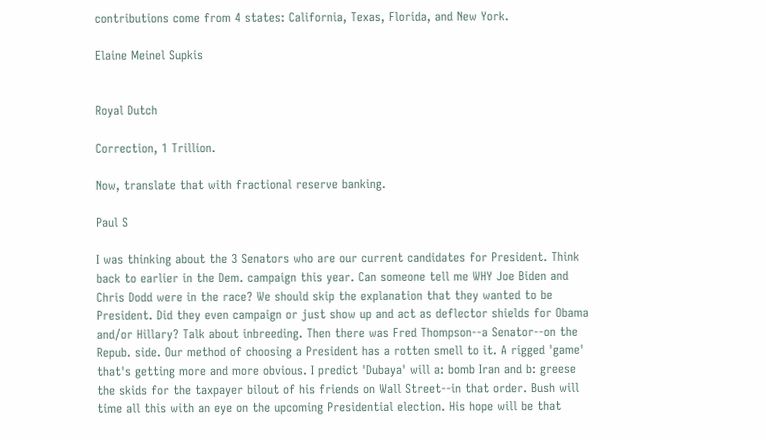contributions come from 4 states: California, Texas, Florida, and New York.

Elaine Meinel Supkis


Royal Dutch

Correction, 1 Trillion.

Now, translate that with fractional reserve banking.

Paul S

I was thinking about the 3 Senators who are our current candidates for President. Think back to earlier in the Dem. campaign this year. Can someone tell me WHY Joe Biden and Chris Dodd were in the race? We should skip the explanation that they wanted to be President. Did they even campaign or just show up and act as deflector shields for Obama and/or Hillary? Talk about inbreeding. Then there was Fred Thompson--a Senator--on the Repub. side. Our method of choosing a President has a rotten smell to it. A rigged 'game' that's getting more and more obvious. I predict 'Dubaya' will a: bomb Iran and b: greese the skids for the taxpayer bilout of his friends on Wall Street--in that order. Bush will time all this with an eye on the upcoming Presidential election. His hope will be that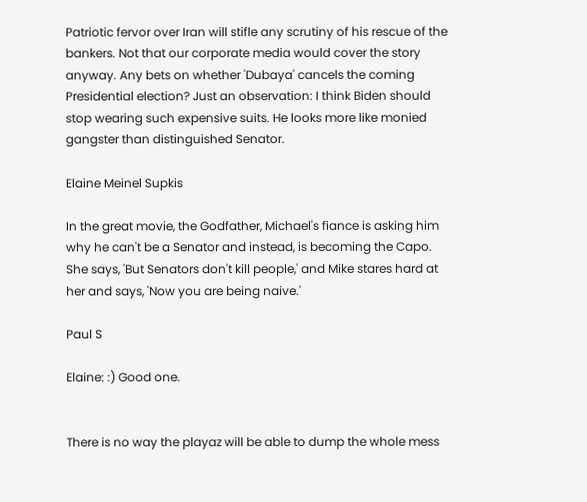Patriotic fervor over Iran will stifle any scrutiny of his rescue of the bankers. Not that our corporate media would cover the story anyway. Any bets on whether 'Dubaya' cancels the coming Presidential election? Just an observation: I think Biden should stop wearing such expensive suits. He looks more like monied gangster than distinguished Senator.

Elaine Meinel Supkis

In the great movie, the Godfather, Michael's fiance is asking him why he can't be a Senator and instead, is becoming the Capo. She says, 'But Senators don't kill people,' and Mike stares hard at her and says, 'Now you are being naive.'

Paul S

Elaine: :) Good one.


There is no way the playaz will be able to dump the whole mess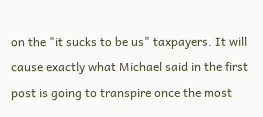on the "it sucks to be us" taxpayers. It will cause exactly what Michael said in the first post is going to transpire once the most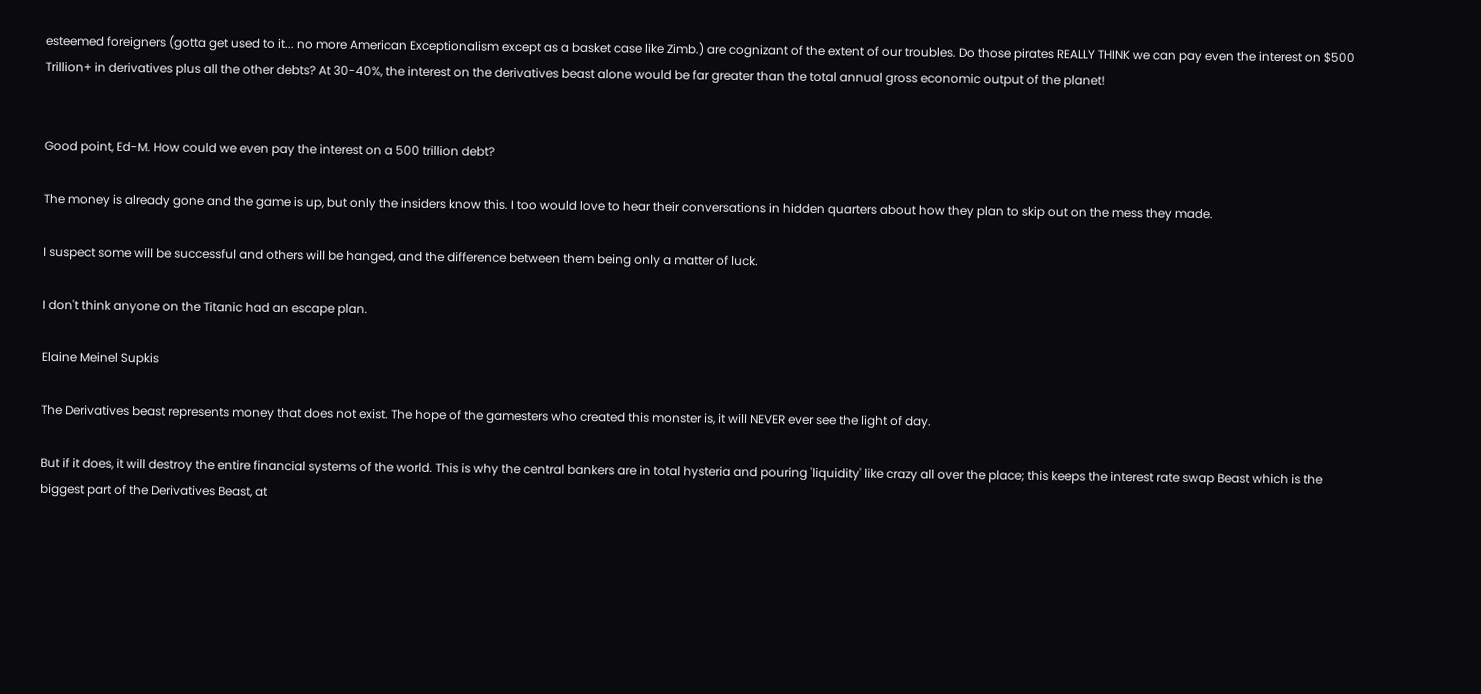esteemed foreigners (gotta get used to it... no more American Exceptionalism except as a basket case like Zimb.) are cognizant of the extent of our troubles. Do those pirates REALLY THINK we can pay even the interest on $500 Trillion+ in derivatives plus all the other debts? At 30-40%, the interest on the derivatives beast alone would be far greater than the total annual gross economic output of the planet!


Good point, Ed-M. How could we even pay the interest on a 500 trillion debt?

The money is already gone and the game is up, but only the insiders know this. I too would love to hear their conversations in hidden quarters about how they plan to skip out on the mess they made.

I suspect some will be successful and others will be hanged, and the difference between them being only a matter of luck.

I don't think anyone on the Titanic had an escape plan.

Elaine Meinel Supkis

The Derivatives beast represents money that does not exist. The hope of the gamesters who created this monster is, it will NEVER ever see the light of day.

But if it does, it will destroy the entire financial systems of the world. This is why the central bankers are in total hysteria and pouring 'liquidity' like crazy all over the place; this keeps the interest rate swap Beast which is the biggest part of the Derivatives Beast, at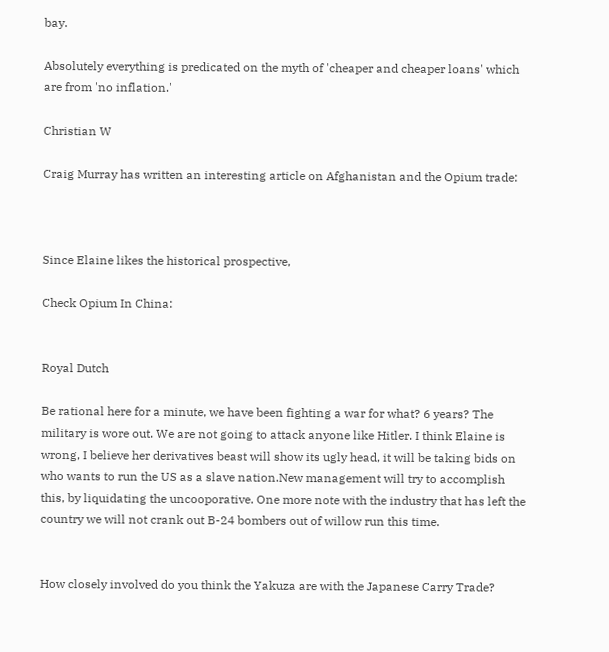bay.

Absolutely everything is predicated on the myth of 'cheaper and cheaper loans' which are from 'no inflation.'

Christian W

Craig Murray has written an interesting article on Afghanistan and the Opium trade:



Since Elaine likes the historical prospective,

Check Opium In China:


Royal Dutch

Be rational here for a minute, we have been fighting a war for what? 6 years? The military is wore out. We are not going to attack anyone like Hitler. I think Elaine is wrong, I believe her derivatives beast will show its ugly head, it will be taking bids on who wants to run the US as a slave nation.New management will try to accomplish this, by liquidating the uncooporative. One more note with the industry that has left the country we will not crank out B-24 bombers out of willow run this time.


How closely involved do you think the Yakuza are with the Japanese Carry Trade?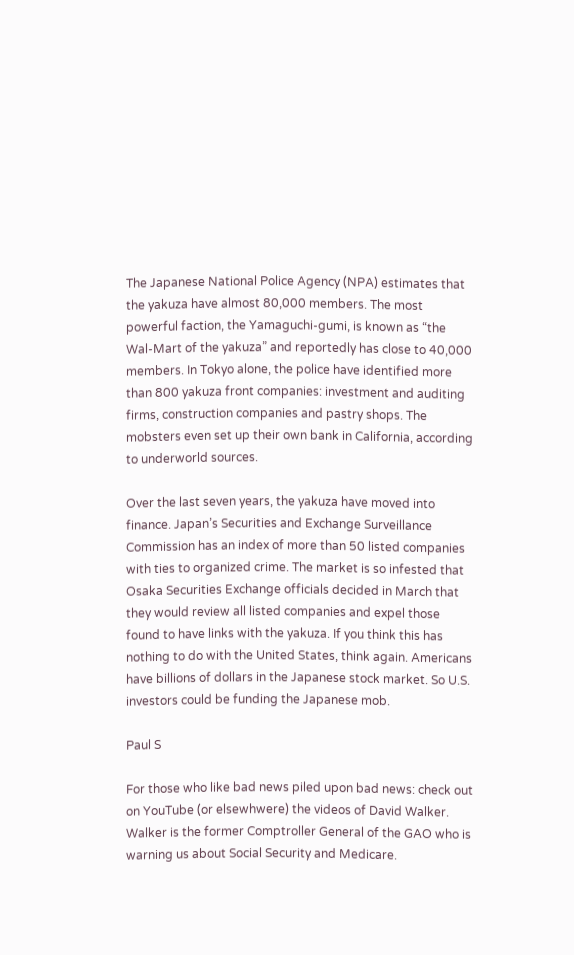The Japanese National Police Agency (NPA) estimates that the yakuza have almost 80,000 members. The most powerful faction, the Yamaguchi-gumi, is known as “the Wal-Mart of the yakuza” and reportedly has close to 40,000 members. In Tokyo alone, the police have identified more than 800 yakuza front companies: investment and auditing firms, construction companies and pastry shops. The mobsters even set up their own bank in California, according to underworld sources.

Over the last seven years, the yakuza have moved into finance. Japan’s Securities and Exchange Surveillance Commission has an index of more than 50 listed companies with ties to organized crime. The market is so infested that Osaka Securities Exchange officials decided in March that they would review all listed companies and expel those found to have links with the yakuza. If you think this has nothing to do with the United States, think again. Americans have billions of dollars in the Japanese stock market. So U.S. investors could be funding the Japanese mob.

Paul S

For those who like bad news piled upon bad news: check out on YouTube (or elsewhwere) the videos of David Walker. Walker is the former Comptroller General of the GAO who is warning us about Social Security and Medicare.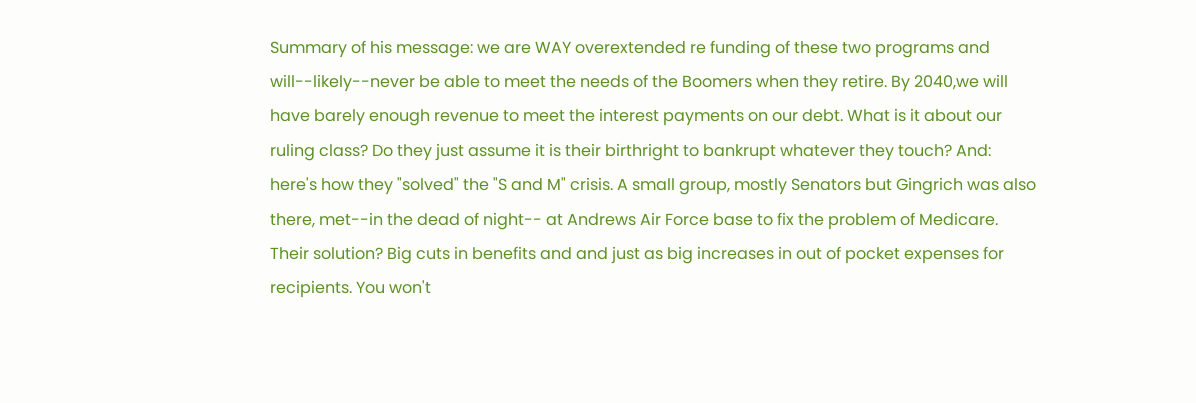Summary of his message: we are WAY overextended re funding of these two programs and will--likely--never be able to meet the needs of the Boomers when they retire. By 2040,we will have barely enough revenue to meet the interest payments on our debt. What is it about our ruling class? Do they just assume it is their birthright to bankrupt whatever they touch? And: here's how they "solved" the "S and M" crisis. A small group, mostly Senators but Gingrich was also there, met--in the dead of night-- at Andrews Air Force base to fix the problem of Medicare. Their solution? Big cuts in benefits and and just as big increases in out of pocket expenses for recipients. You won't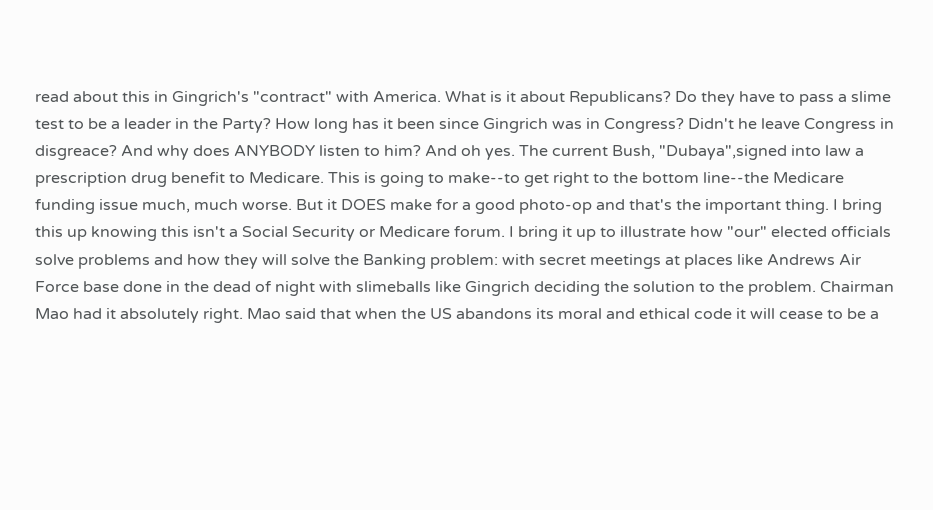read about this in Gingrich's "contract" with America. What is it about Republicans? Do they have to pass a slime test to be a leader in the Party? How long has it been since Gingrich was in Congress? Didn't he leave Congress in disgreace? And why does ANYBODY listen to him? And oh yes. The current Bush, "Dubaya",signed into law a prescription drug benefit to Medicare. This is going to make--to get right to the bottom line--the Medicare funding issue much, much worse. But it DOES make for a good photo-op and that's the important thing. I bring this up knowing this isn't a Social Security or Medicare forum. I bring it up to illustrate how "our" elected officials solve problems and how they will solve the Banking problem: with secret meetings at places like Andrews Air Force base done in the dead of night with slimeballs like Gingrich deciding the solution to the problem. Chairman Mao had it absolutely right. Mao said that when the US abandons its moral and ethical code it will cease to be a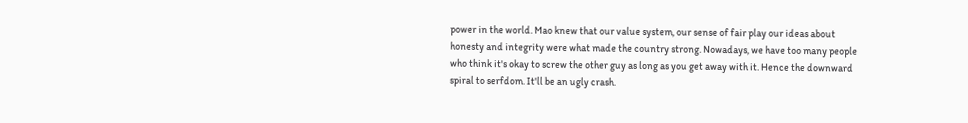power in the world. Mao knew that our value system, our sense of fair play our ideas about honesty and integrity were what made the country strong. Nowadays, we have too many people who think it's okay to screw the other guy as long as you get away with it. Hence the downward spiral to serfdom. It'll be an ugly crash.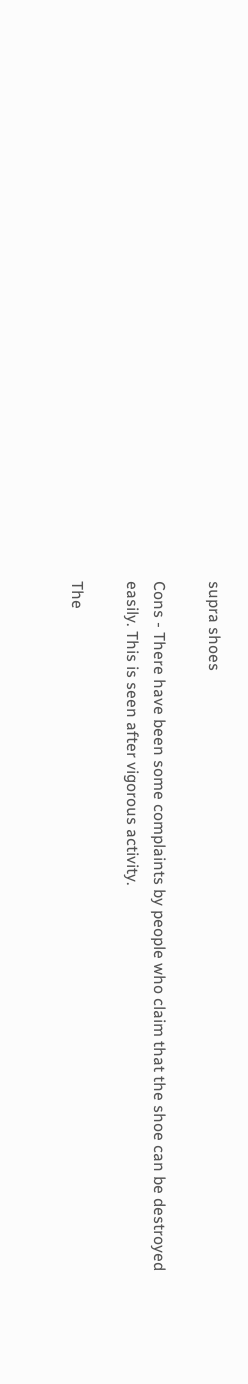supra shoes

Cons - There have been some complaints by people who claim that the shoe can be destroyed easily. This is seen after vigorous activity.

The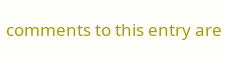comments to this entry are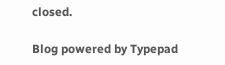closed.

Blog powered by Typepad